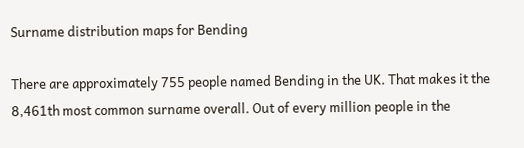Surname distribution maps for Bending

There are approximately 755 people named Bending in the UK. That makes it the 8,461th most common surname overall. Out of every million people in the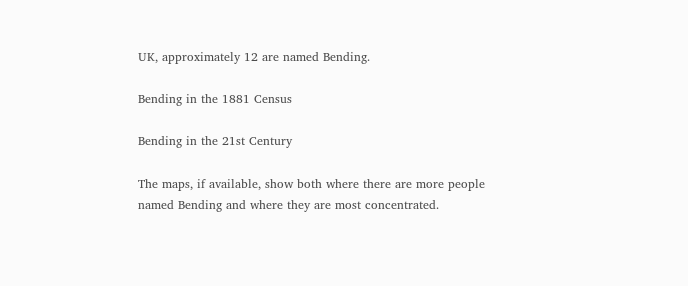UK, approximately 12 are named Bending.

Bending in the 1881 Census

Bending in the 21st Century

The maps, if available, show both where there are more people named Bending and where they are most concentrated.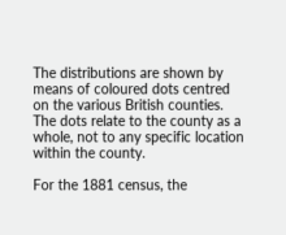The distributions are shown by means of coloured dots centred on the various British counties. The dots relate to the county as a whole, not to any specific location within the county.

For the 1881 census, the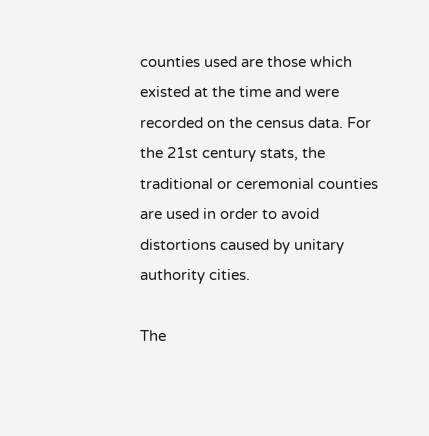counties used are those which existed at the time and were recorded on the census data. For the 21st century stats, the traditional or ceremonial counties are used in order to avoid distortions caused by unitary authority cities.

The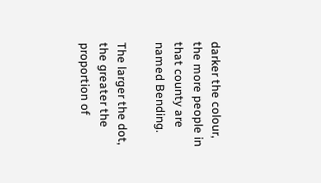darker the colour, the more people in that county are named Bending.

The larger the dot, the greater the proportion of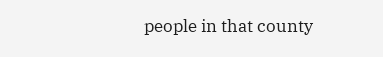people in that county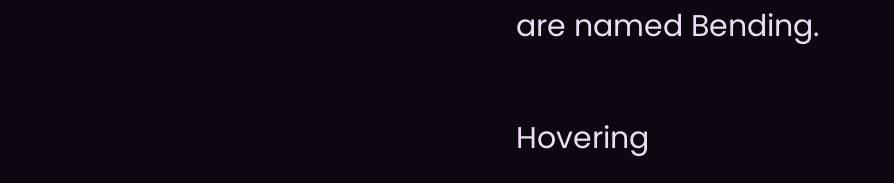are named Bending.

Hovering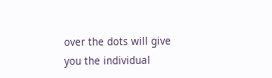over the dots will give you the individual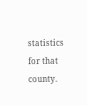statistics for that county.